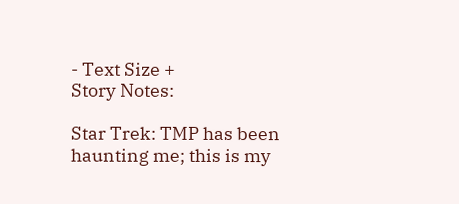- Text Size +
Story Notes:

Star Trek: TMP has been haunting me; this is my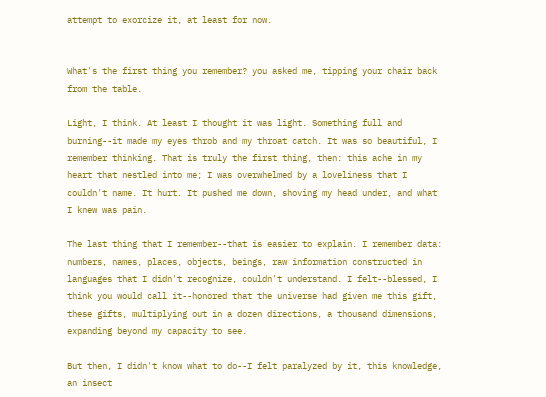attempt to exorcize it, at least for now.


What's the first thing you remember? you asked me, tipping your chair back from the table.

Light, I think. At least I thought it was light. Something full and burning--it made my eyes throb and my throat catch. It was so beautiful, I remember thinking. That is truly the first thing, then: this ache in my heart that nestled into me; I was overwhelmed by a loveliness that I couldn't name. It hurt. It pushed me down, shoving my head under, and what I knew was pain.

The last thing that I remember--that is easier to explain. I remember data: numbers, names, places, objects, beings, raw information constructed in languages that I didn't recognize, couldn't understand. I felt--blessed, I think you would call it--honored that the universe had given me this gift, these gifts, multiplying out in a dozen directions, a thousand dimensions, expanding beyond my capacity to see.

But then, I didn't know what to do--I felt paralyzed by it, this knowledge, an insect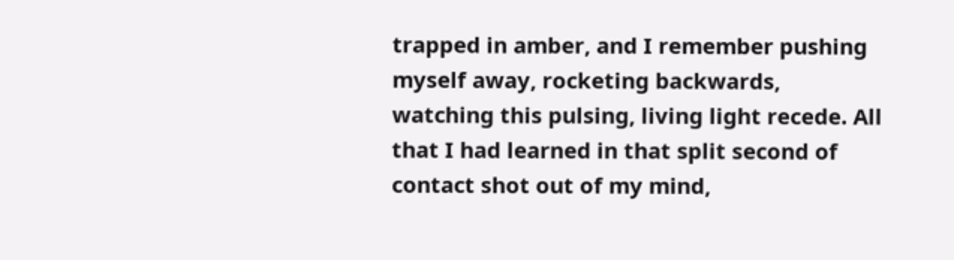trapped in amber, and I remember pushing myself away, rocketing backwards, watching this pulsing, living light recede. All that I had learned in that split second of contact shot out of my mind,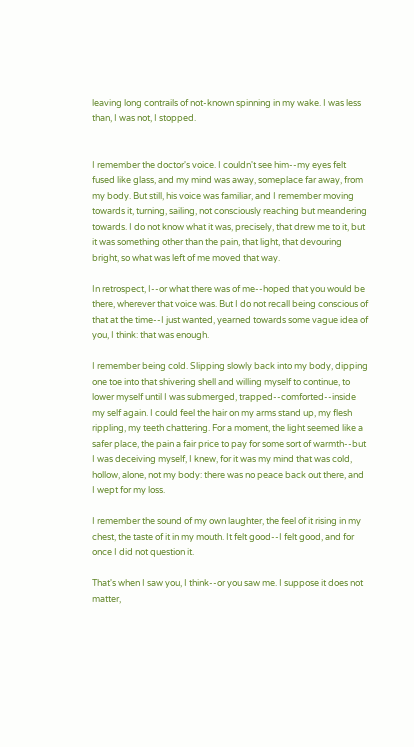leaving long contrails of not-known spinning in my wake. I was less than, I was not, I stopped.


I remember the doctor's voice. I couldn't see him--my eyes felt fused like glass, and my mind was away, someplace far away, from my body. But still, his voice was familiar, and I remember moving towards it, turning, sailing, not consciously reaching but meandering towards. I do not know what it was, precisely, that drew me to it, but it was something other than the pain, that light, that devouring bright, so what was left of me moved that way.

In retrospect, I--or what there was of me--hoped that you would be there, wherever that voice was. But I do not recall being conscious of that at the time--I just wanted, yearned towards some vague idea of you, I think: that was enough.

I remember being cold. Slipping slowly back into my body, dipping one toe into that shivering shell and willing myself to continue, to lower myself until I was submerged, trapped--comforted--inside my self again. I could feel the hair on my arms stand up, my flesh rippling, my teeth chattering. For a moment, the light seemed like a safer place, the pain a fair price to pay for some sort of warmth--but I was deceiving myself, I knew, for it was my mind that was cold, hollow, alone, not my body: there was no peace back out there, and I wept for my loss.

I remember the sound of my own laughter, the feel of it rising in my chest, the taste of it in my mouth. It felt good--I felt good, and for once I did not question it.

That's when I saw you, I think--or you saw me. I suppose it does not matter,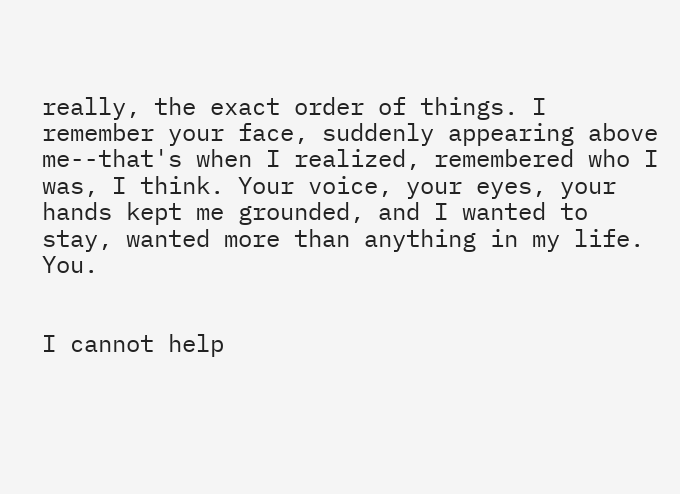really, the exact order of things. I remember your face, suddenly appearing above me--that's when I realized, remembered who I was, I think. Your voice, your eyes, your hands kept me grounded, and I wanted to stay, wanted more than anything in my life. You.


I cannot help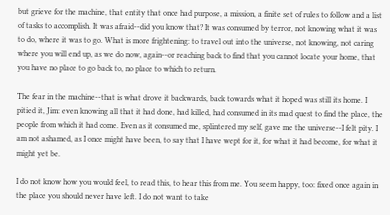but grieve for the machine, that entity that once had purpose, a mission, a finite set of rules to follow and a list of tasks to accomplish. It was afraid--did you know that? It was consumed by terror, not knowing what it was to do, where it was to go. What is more frightening: to travel out into the universe, not knowing, not caring where you will end up, as we do now, again--or reaching back to find that you cannot locate your home, that you have no place to go back to, no place to which to return.

The fear in the machine--that is what drove it backwards, back towards what it hoped was still its home. I pitied it, Jim: even knowing all that it had done, had killed, had consumed in its mad quest to find the place, the people from which it had come. Even as it consumed me, splintered my self, gave me the universe--I felt pity. I am not ashamed, as I once might have been, to say that I have wept for it, for what it had become, for what it might yet be.

I do not know how you would feel, to read this, to hear this from me. You seem happy, too: fixed once again in the place you should never have left. I do not want to take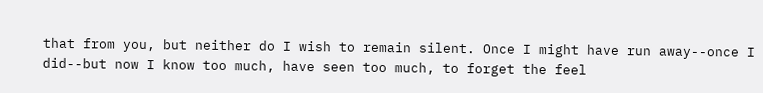that from you, but neither do I wish to remain silent. Once I might have run away--once I did--but now I know too much, have seen too much, to forget the feel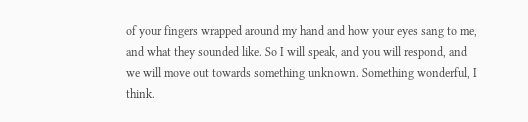of your fingers wrapped around my hand and how your eyes sang to me, and what they sounded like. So I will speak, and you will respond, and we will move out towards something unknown. Something wonderful, I think.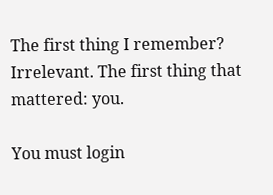The first thing I remember? Irrelevant. The first thing that mattered: you.

You must login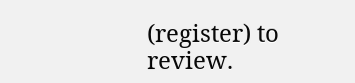(register) to review.